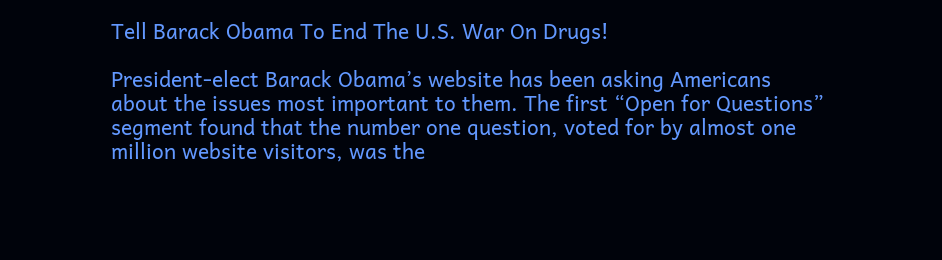Tell Barack Obama To End The U.S. War On Drugs!

President-elect Barack Obama’s website has been asking Americans about the issues most important to them. The first “Open for Questions” segment found that the number one question, voted for by almost one million website visitors, was the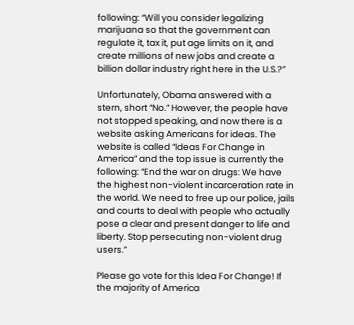following: “Will you consider legalizing marijuana so that the government can regulate it, tax it, put age limits on it, and create millions of new jobs and create a billion dollar industry right here in the U.S.?”

Unfortunately, Obama answered with a stern, short “No.” However, the people have not stopped speaking, and now there is a website asking Americans for ideas. The website is called “Ideas For Change in America” and the top issue is currently the following: “End the war on drugs: We have the highest non-violent incarceration rate in the world. We need to free up our police, jails and courts to deal with people who actually pose a clear and present danger to life and liberty. Stop persecuting non-violent drug users.”

Please go vote for this Idea For Change! If the majority of America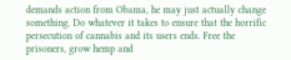demands action from Obama, he may just actually change something. Do whatever it takes to ensure that the horrific persecution of cannabis and its users ends. Free the prisoners, grow hemp and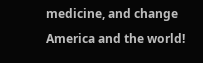medicine, and change America and the world!